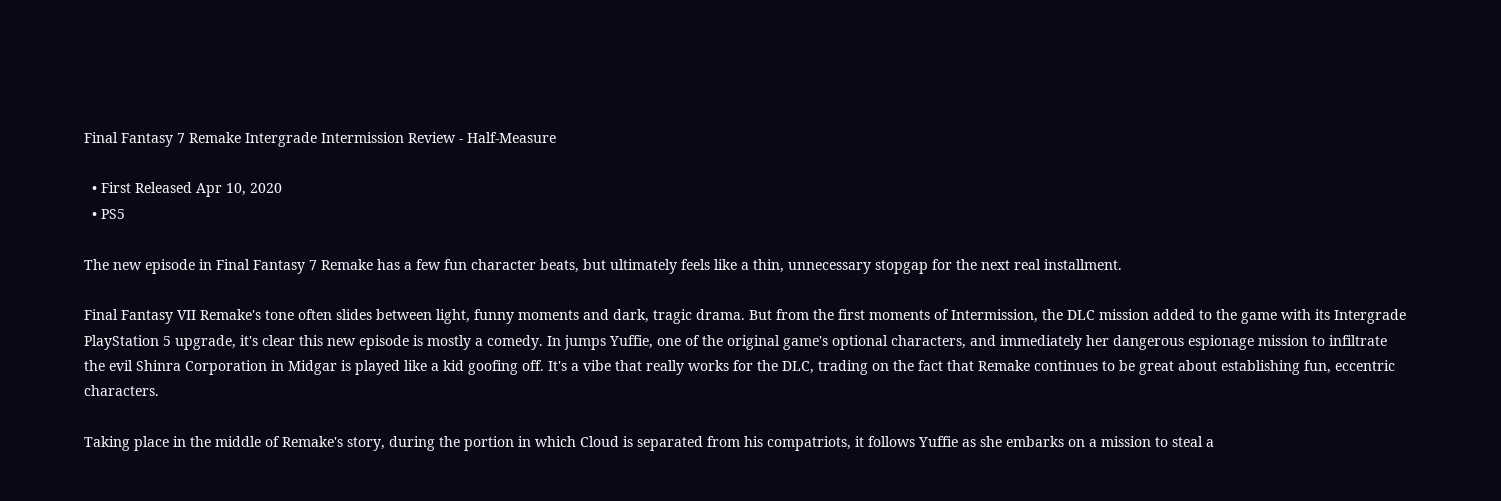Final Fantasy 7 Remake Intergrade Intermission Review - Half-Measure

  • First Released Apr 10, 2020
  • PS5

The new episode in Final Fantasy 7 Remake has a few fun character beats, but ultimately feels like a thin, unnecessary stopgap for the next real installment.

Final Fantasy VII Remake's tone often slides between light, funny moments and dark, tragic drama. But from the first moments of Intermission, the DLC mission added to the game with its Intergrade PlayStation 5 upgrade, it's clear this new episode is mostly a comedy. In jumps Yuffie, one of the original game's optional characters, and immediately her dangerous espionage mission to infiltrate the evil Shinra Corporation in Midgar is played like a kid goofing off. It's a vibe that really works for the DLC, trading on the fact that Remake continues to be great about establishing fun, eccentric characters.

Taking place in the middle of Remake's story, during the portion in which Cloud is separated from his compatriots, it follows Yuffie as she embarks on a mission to steal a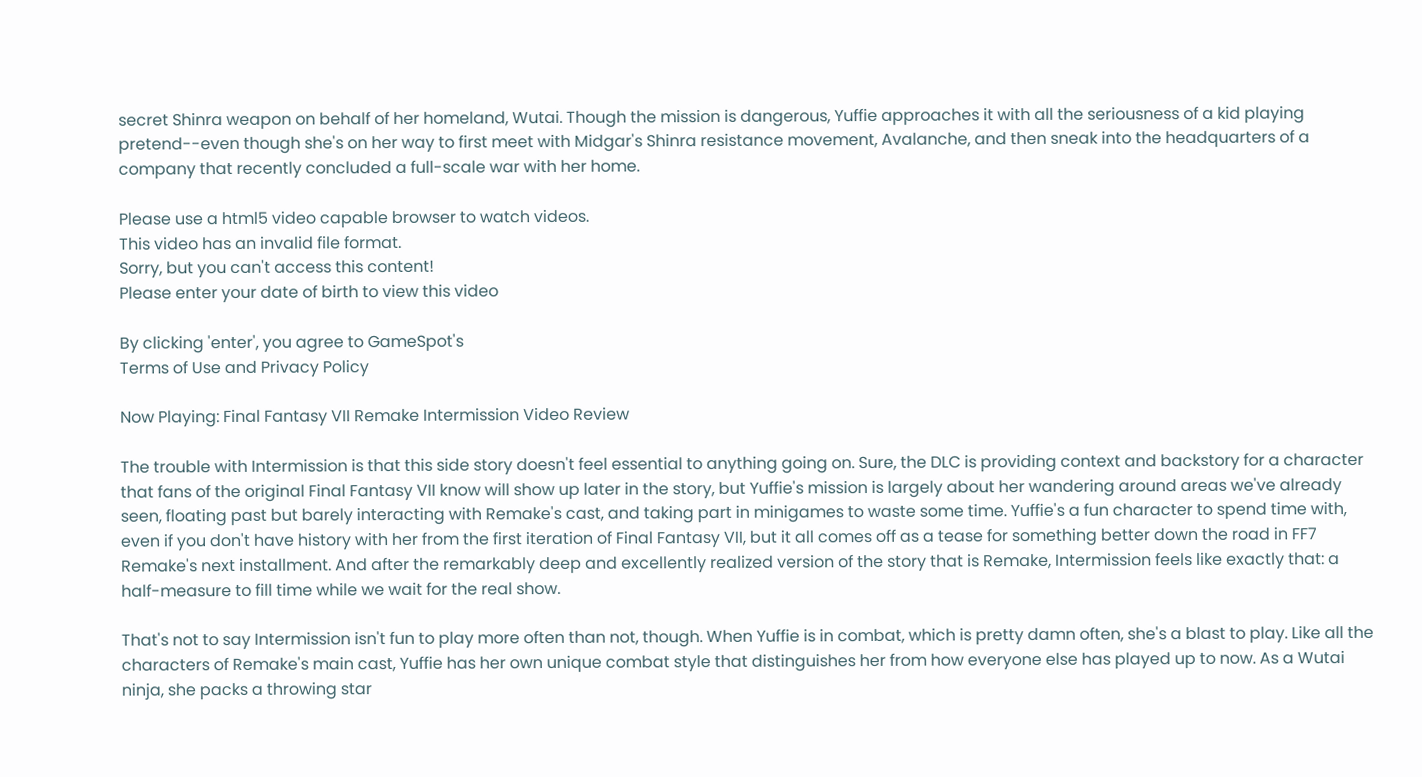secret Shinra weapon on behalf of her homeland, Wutai. Though the mission is dangerous, Yuffie approaches it with all the seriousness of a kid playing pretend--even though she's on her way to first meet with Midgar's Shinra resistance movement, Avalanche, and then sneak into the headquarters of a company that recently concluded a full-scale war with her home.

Please use a html5 video capable browser to watch videos.
This video has an invalid file format.
Sorry, but you can't access this content!
Please enter your date of birth to view this video

By clicking 'enter', you agree to GameSpot's
Terms of Use and Privacy Policy

Now Playing: Final Fantasy VII Remake Intermission Video Review

The trouble with Intermission is that this side story doesn't feel essential to anything going on. Sure, the DLC is providing context and backstory for a character that fans of the original Final Fantasy VII know will show up later in the story, but Yuffie's mission is largely about her wandering around areas we've already seen, floating past but barely interacting with Remake's cast, and taking part in minigames to waste some time. Yuffie's a fun character to spend time with, even if you don't have history with her from the first iteration of Final Fantasy VII, but it all comes off as a tease for something better down the road in FF7 Remake's next installment. And after the remarkably deep and excellently realized version of the story that is Remake, Intermission feels like exactly that: a half-measure to fill time while we wait for the real show.

That's not to say Intermission isn't fun to play more often than not, though. When Yuffie is in combat, which is pretty damn often, she's a blast to play. Like all the characters of Remake's main cast, Yuffie has her own unique combat style that distinguishes her from how everyone else has played up to now. As a Wutai ninja, she packs a throwing star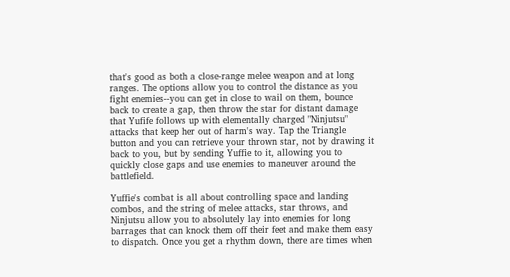that's good as both a close-range melee weapon and at long ranges. The options allow you to control the distance as you fight enemies--you can get in close to wail on them, bounce back to create a gap, then throw the star for distant damage that Yufife follows up with elementally charged "Ninjutsu" attacks that keep her out of harm's way. Tap the Triangle button and you can retrieve your thrown star, not by drawing it back to you, but by sending Yuffie to it, allowing you to quickly close gaps and use enemies to maneuver around the battlefield.

Yuffie's combat is all about controlling space and landing combos, and the string of melee attacks, star throws, and Ninjutsu allow you to absolutely lay into enemies for long barrages that can knock them off their feet and make them easy to dispatch. Once you get a rhythm down, there are times when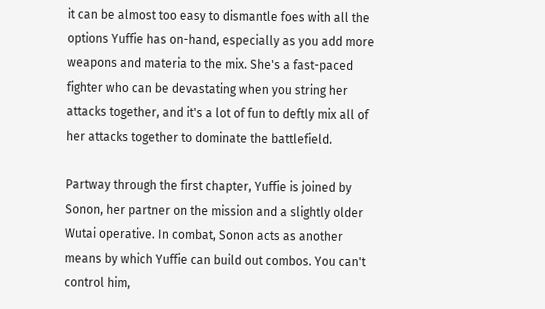it can be almost too easy to dismantle foes with all the options Yuffie has on-hand, especially as you add more weapons and materia to the mix. She's a fast-paced fighter who can be devastating when you string her attacks together, and it's a lot of fun to deftly mix all of her attacks together to dominate the battlefield.

Partway through the first chapter, Yuffie is joined by Sonon, her partner on the mission and a slightly older Wutai operative. In combat, Sonon acts as another means by which Yuffie can build out combos. You can't control him,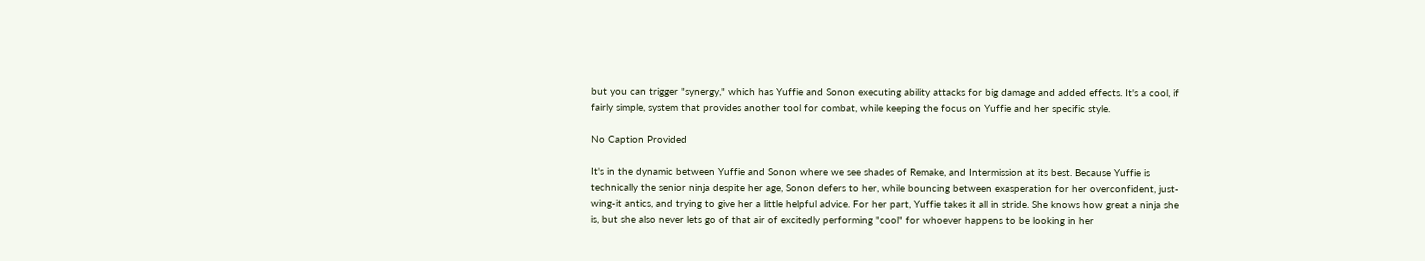but you can trigger "synergy," which has Yuffie and Sonon executing ability attacks for big damage and added effects. It's a cool, if fairly simple, system that provides another tool for combat, while keeping the focus on Yuffie and her specific style.

No Caption Provided

It's in the dynamic between Yuffie and Sonon where we see shades of Remake, and Intermission at its best. Because Yuffie is technically the senior ninja despite her age, Sonon defers to her, while bouncing between exasperation for her overconfident, just-wing-it antics, and trying to give her a little helpful advice. For her part, Yuffie takes it all in stride. She knows how great a ninja she is, but she also never lets go of that air of excitedly performing "cool" for whoever happens to be looking in her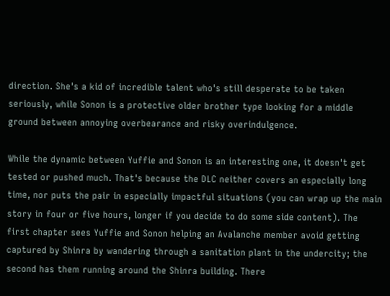direction. She's a kid of incredible talent who's still desperate to be taken seriously, while Sonon is a protective older brother type looking for a middle ground between annoying overbearance and risky overindulgence.

While the dynamic between Yuffie and Sonon is an interesting one, it doesn't get tested or pushed much. That's because the DLC neither covers an especially long time, nor puts the pair in especially impactful situations (you can wrap up the main story in four or five hours, longer if you decide to do some side content). The first chapter sees Yuffie and Sonon helping an Avalanche member avoid getting captured by Shinra by wandering through a sanitation plant in the undercity; the second has them running around the Shinra building. There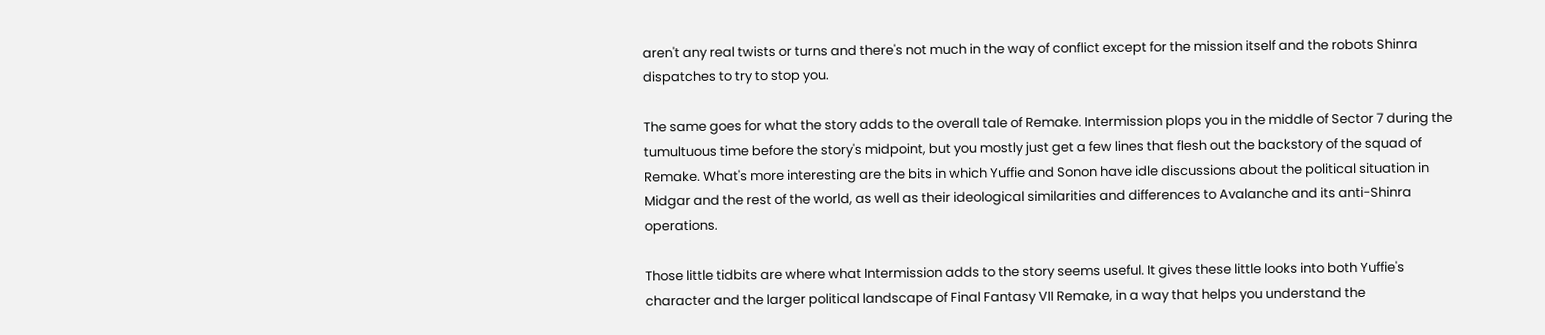aren't any real twists or turns and there's not much in the way of conflict except for the mission itself and the robots Shinra dispatches to try to stop you.

The same goes for what the story adds to the overall tale of Remake. Intermission plops you in the middle of Sector 7 during the tumultuous time before the story's midpoint, but you mostly just get a few lines that flesh out the backstory of the squad of Remake. What's more interesting are the bits in which Yuffie and Sonon have idle discussions about the political situation in Midgar and the rest of the world, as well as their ideological similarities and differences to Avalanche and its anti-Shinra operations.

Those little tidbits are where what Intermission adds to the story seems useful. It gives these little looks into both Yuffie's character and the larger political landscape of Final Fantasy VII Remake, in a way that helps you understand the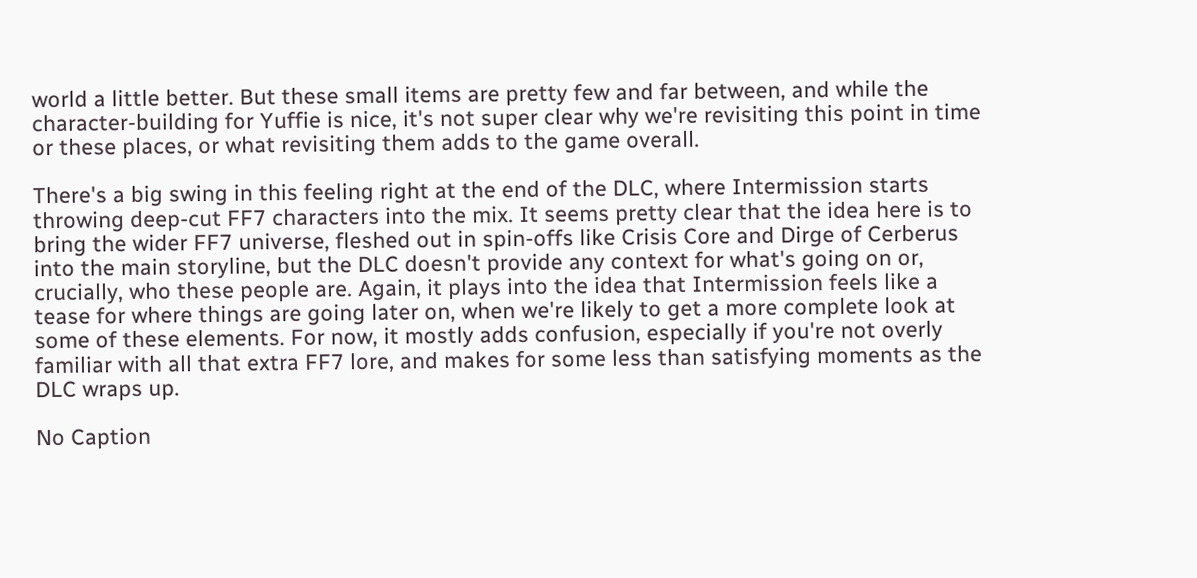world a little better. But these small items are pretty few and far between, and while the character-building for Yuffie is nice, it's not super clear why we're revisiting this point in time or these places, or what revisiting them adds to the game overall.

There's a big swing in this feeling right at the end of the DLC, where Intermission starts throwing deep-cut FF7 characters into the mix. It seems pretty clear that the idea here is to bring the wider FF7 universe, fleshed out in spin-offs like Crisis Core and Dirge of Cerberus into the main storyline, but the DLC doesn't provide any context for what's going on or, crucially, who these people are. Again, it plays into the idea that Intermission feels like a tease for where things are going later on, when we're likely to get a more complete look at some of these elements. For now, it mostly adds confusion, especially if you're not overly familiar with all that extra FF7 lore, and makes for some less than satisfying moments as the DLC wraps up.

No Caption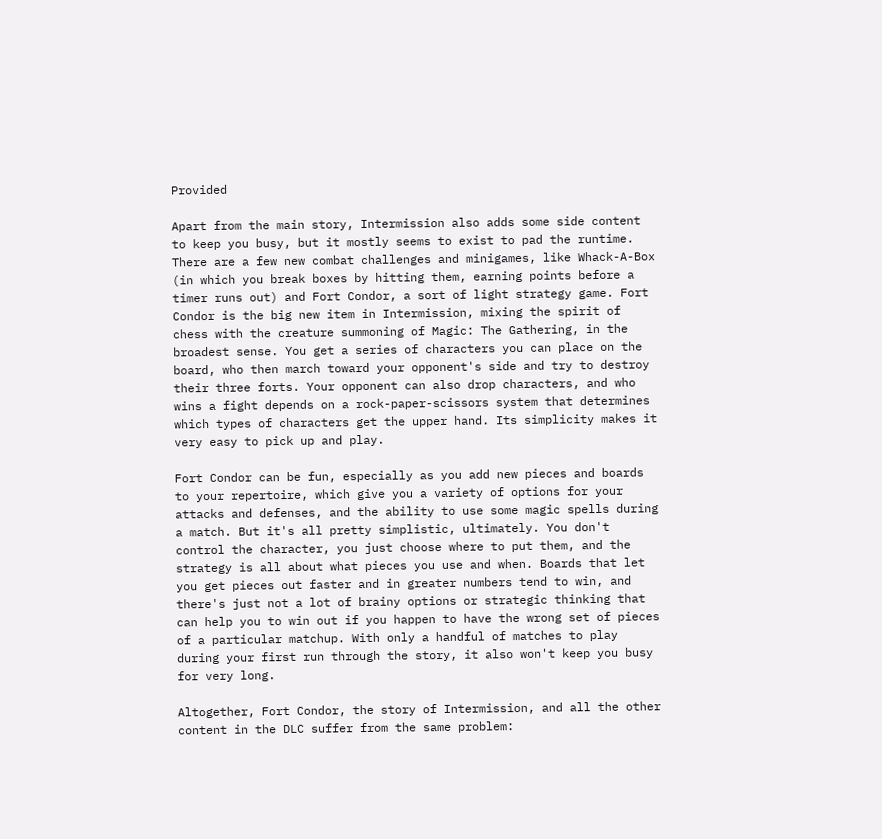Provided

Apart from the main story, Intermission also adds some side content to keep you busy, but it mostly seems to exist to pad the runtime. There are a few new combat challenges and minigames, like Whack-A-Box (in which you break boxes by hitting them, earning points before a timer runs out) and Fort Condor, a sort of light strategy game. Fort Condor is the big new item in Intermission, mixing the spirit of chess with the creature summoning of Magic: The Gathering, in the broadest sense. You get a series of characters you can place on the board, who then march toward your opponent's side and try to destroy their three forts. Your opponent can also drop characters, and who wins a fight depends on a rock-paper-scissors system that determines which types of characters get the upper hand. Its simplicity makes it very easy to pick up and play.

Fort Condor can be fun, especially as you add new pieces and boards to your repertoire, which give you a variety of options for your attacks and defenses, and the ability to use some magic spells during a match. But it's all pretty simplistic, ultimately. You don't control the character, you just choose where to put them, and the strategy is all about what pieces you use and when. Boards that let you get pieces out faster and in greater numbers tend to win, and there's just not a lot of brainy options or strategic thinking that can help you to win out if you happen to have the wrong set of pieces of a particular matchup. With only a handful of matches to play during your first run through the story, it also won't keep you busy for very long.

Altogether, Fort Condor, the story of Intermission, and all the other content in the DLC suffer from the same problem: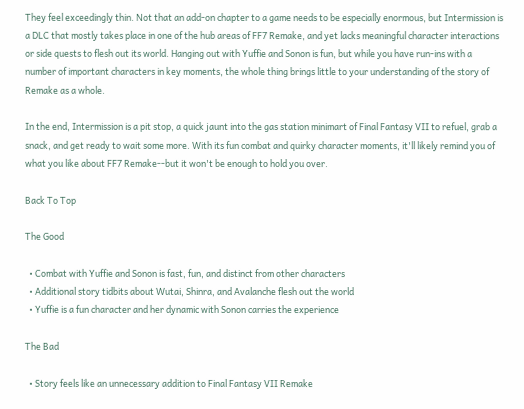They feel exceedingly thin. Not that an add-on chapter to a game needs to be especially enormous, but Intermission is a DLC that mostly takes place in one of the hub areas of FF7 Remake, and yet lacks meaningful character interactions or side quests to flesh out its world. Hanging out with Yuffie and Sonon is fun, but while you have run-ins with a number of important characters in key moments, the whole thing brings little to your understanding of the story of Remake as a whole.

In the end, Intermission is a pit stop, a quick jaunt into the gas station minimart of Final Fantasy VII to refuel, grab a snack, and get ready to wait some more. With its fun combat and quirky character moments, it'll likely remind you of what you like about FF7 Remake--but it won't be enough to hold you over.

Back To Top

The Good

  • Combat with Yuffie and Sonon is fast, fun, and distinct from other characters
  • Additional story tidbits about Wutai, Shinra, and Avalanche flesh out the world
  • Yuffie is a fun character and her dynamic with Sonon carries the experience

The Bad

  • Story feels like an unnecessary addition to Final Fantasy VII Remake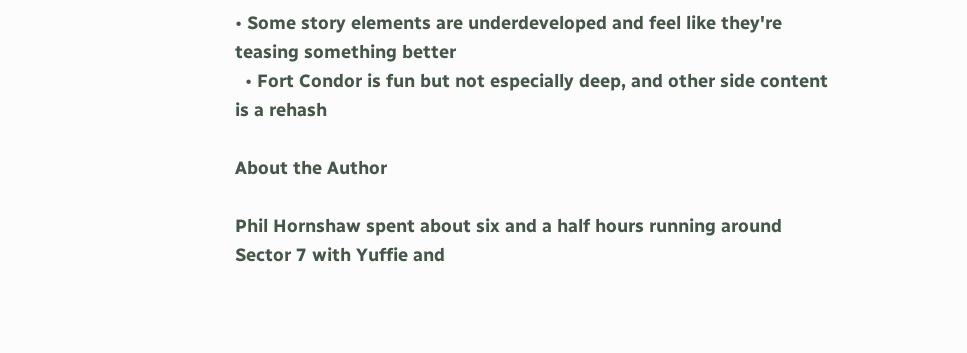• Some story elements are underdeveloped and feel like they're teasing something better
  • Fort Condor is fun but not especially deep, and other side content is a rehash

About the Author

Phil Hornshaw spent about six and a half hours running around Sector 7 with Yuffie and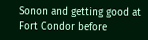Sonon and getting good at Fort Condor before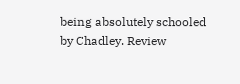being absolutely schooled by Chadley. Review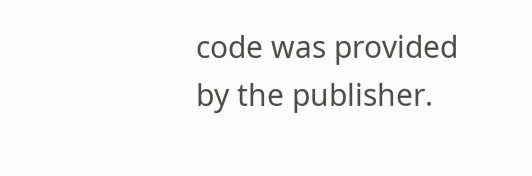code was provided by the publisher.